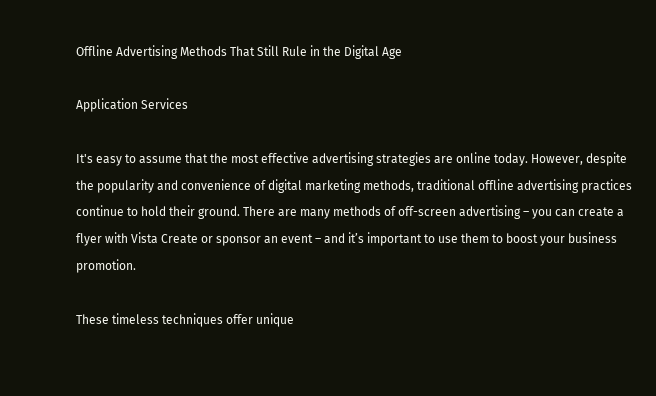Offline Advertising Methods That Still Rule in the Digital Age

Application Services

It's easy to assume that the most effective advertising strategies are online today. However, despite the popularity and convenience of digital marketing methods, traditional offline advertising practices continue to hold their ground. There are many methods of off-screen advertising – you can create a flyer with Vista Create or sponsor an event – and it’s important to use them to boost your business promotion.

These timeless techniques offer unique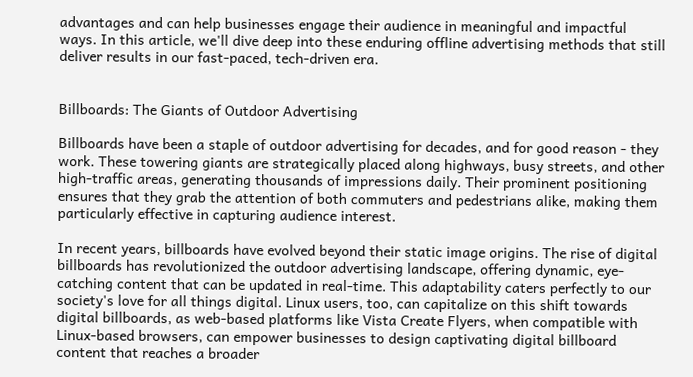advantages and can help businesses engage their audience in meaningful and impactful ways. In this article, we'll dive deep into these enduring offline advertising methods that still deliver results in our fast-paced, tech-driven era.


Billboards: The Giants of Outdoor Advertising

Billboards have been a staple of outdoor advertising for decades, and for good reason - they work. These towering giants are strategically placed along highways, busy streets, and other high-traffic areas, generating thousands of impressions daily. Their prominent positioning ensures that they grab the attention of both commuters and pedestrians alike, making them particularly effective in capturing audience interest.

In recent years, billboards have evolved beyond their static image origins. The rise of digital billboards has revolutionized the outdoor advertising landscape, offering dynamic, eye-catching content that can be updated in real-time. This adaptability caters perfectly to our society's love for all things digital. Linux users, too, can capitalize on this shift towards digital billboards, as web-based platforms like Vista Create Flyers, when compatible with Linux-based browsers, can empower businesses to design captivating digital billboard content that reaches a broader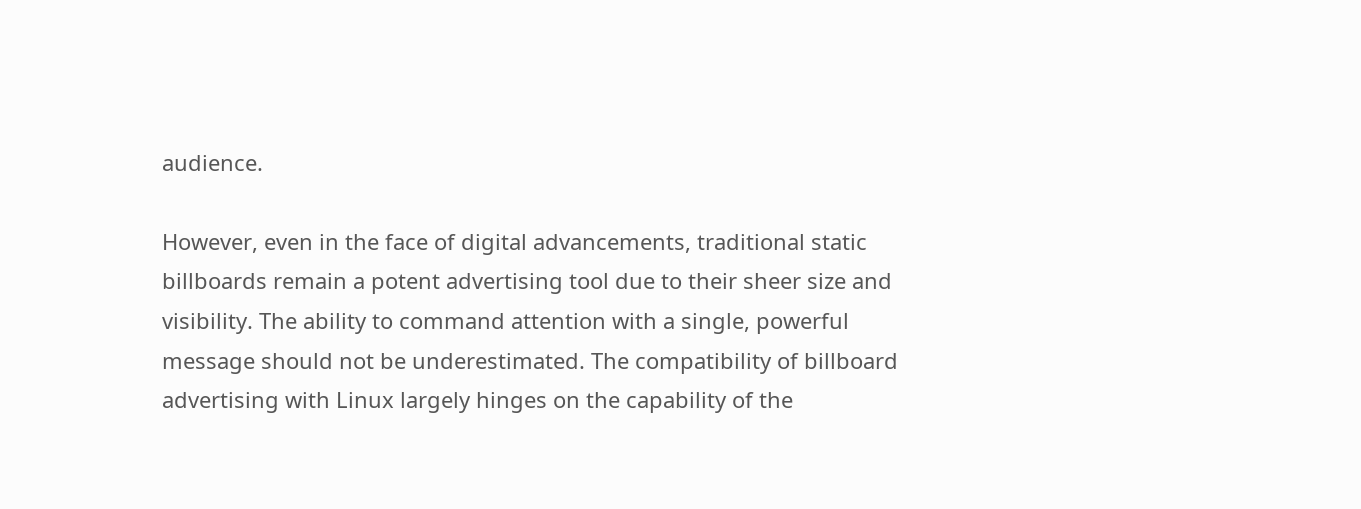audience.

However, even in the face of digital advancements, traditional static billboards remain a potent advertising tool due to their sheer size and visibility. The ability to command attention with a single, powerful message should not be underestimated. The compatibility of billboard advertising with Linux largely hinges on the capability of the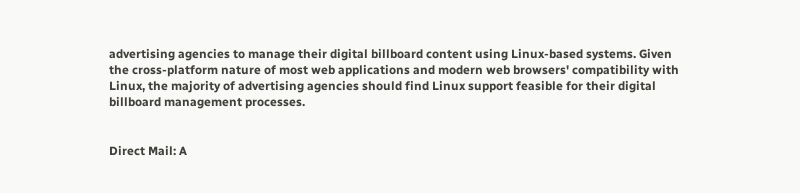advertising agencies to manage their digital billboard content using Linux-based systems. Given the cross-platform nature of most web applications and modern web browsers' compatibility with Linux, the majority of advertising agencies should find Linux support feasible for their digital billboard management processes.


Direct Mail: A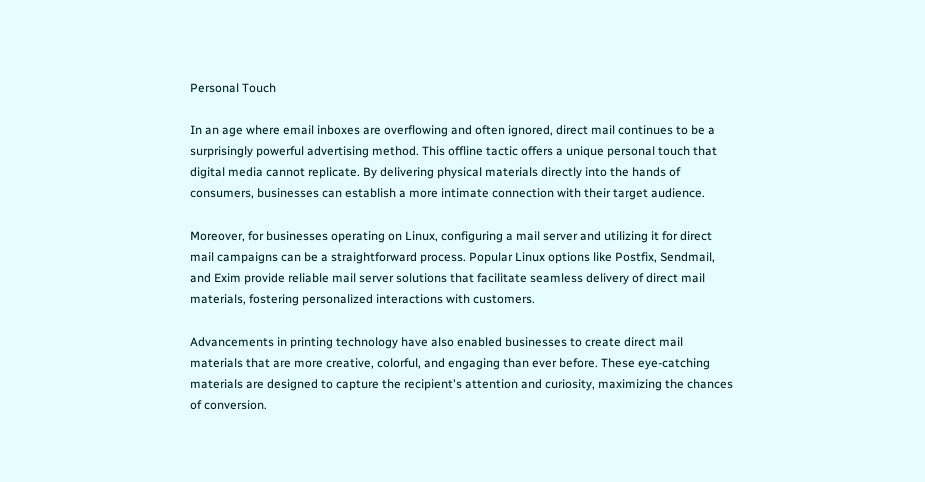Personal Touch

In an age where email inboxes are overflowing and often ignored, direct mail continues to be a surprisingly powerful advertising method. This offline tactic offers a unique personal touch that digital media cannot replicate. By delivering physical materials directly into the hands of consumers, businesses can establish a more intimate connection with their target audience.

Moreover, for businesses operating on Linux, configuring a mail server and utilizing it for direct mail campaigns can be a straightforward process. Popular Linux options like Postfix, Sendmail, and Exim provide reliable mail server solutions that facilitate seamless delivery of direct mail materials, fostering personalized interactions with customers.

Advancements in printing technology have also enabled businesses to create direct mail materials that are more creative, colorful, and engaging than ever before. These eye-catching materials are designed to capture the recipient's attention and curiosity, maximizing the chances of conversion.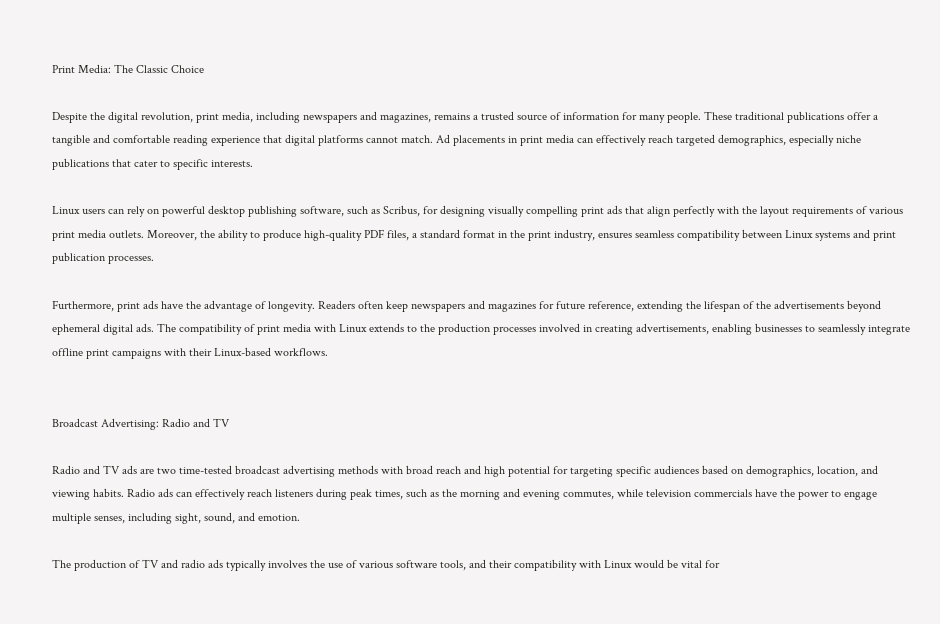Print Media: The Classic Choice

Despite the digital revolution, print media, including newspapers and magazines, remains a trusted source of information for many people. These traditional publications offer a tangible and comfortable reading experience that digital platforms cannot match. Ad placements in print media can effectively reach targeted demographics, especially niche publications that cater to specific interests.

Linux users can rely on powerful desktop publishing software, such as Scribus, for designing visually compelling print ads that align perfectly with the layout requirements of various print media outlets. Moreover, the ability to produce high-quality PDF files, a standard format in the print industry, ensures seamless compatibility between Linux systems and print publication processes.

Furthermore, print ads have the advantage of longevity. Readers often keep newspapers and magazines for future reference, extending the lifespan of the advertisements beyond ephemeral digital ads. The compatibility of print media with Linux extends to the production processes involved in creating advertisements, enabling businesses to seamlessly integrate offline print campaigns with their Linux-based workflows.


Broadcast Advertising: Radio and TV

Radio and TV ads are two time-tested broadcast advertising methods with broad reach and high potential for targeting specific audiences based on demographics, location, and viewing habits. Radio ads can effectively reach listeners during peak times, such as the morning and evening commutes, while television commercials have the power to engage multiple senses, including sight, sound, and emotion.

The production of TV and radio ads typically involves the use of various software tools, and their compatibility with Linux would be vital for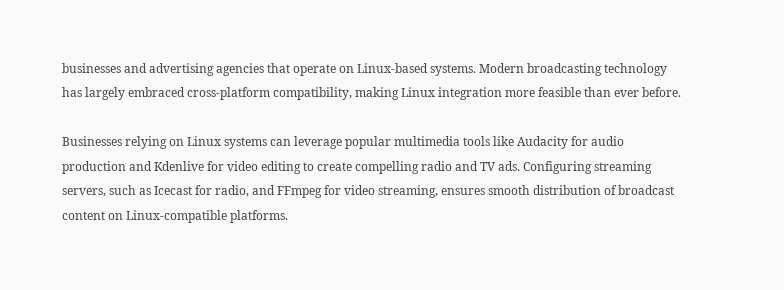businesses and advertising agencies that operate on Linux-based systems. Modern broadcasting technology has largely embraced cross-platform compatibility, making Linux integration more feasible than ever before.

Businesses relying on Linux systems can leverage popular multimedia tools like Audacity for audio production and Kdenlive for video editing to create compelling radio and TV ads. Configuring streaming servers, such as Icecast for radio, and FFmpeg for video streaming, ensures smooth distribution of broadcast content on Linux-compatible platforms.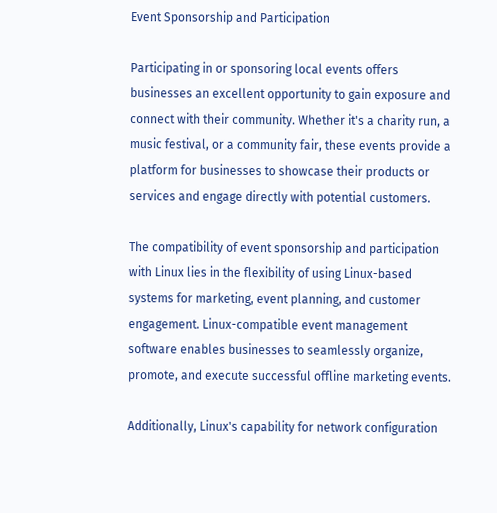Event Sponsorship and Participation

Participating in or sponsoring local events offers businesses an excellent opportunity to gain exposure and connect with their community. Whether it's a charity run, a music festival, or a community fair, these events provide a platform for businesses to showcase their products or services and engage directly with potential customers.

The compatibility of event sponsorship and participation with Linux lies in the flexibility of using Linux-based systems for marketing, event planning, and customer engagement. Linux-compatible event management software enables businesses to seamlessly organize, promote, and execute successful offline marketing events.

Additionally, Linux's capability for network configuration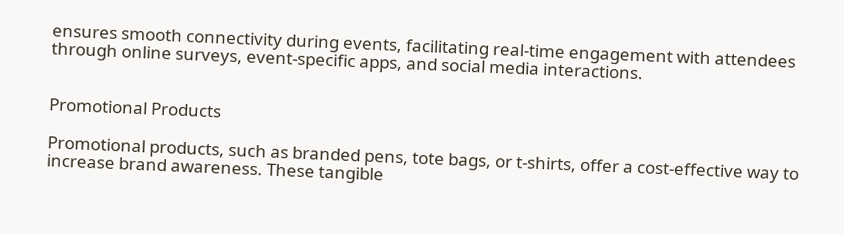ensures smooth connectivity during events, facilitating real-time engagement with attendees through online surveys, event-specific apps, and social media interactions.


Promotional Products

Promotional products, such as branded pens, tote bags, or t-shirts, offer a cost-effective way to increase brand awareness. These tangible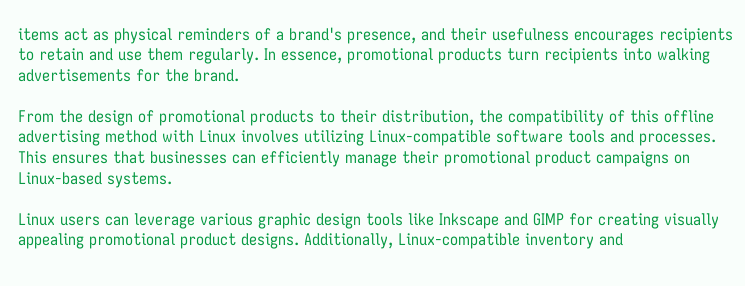items act as physical reminders of a brand's presence, and their usefulness encourages recipients to retain and use them regularly. In essence, promotional products turn recipients into walking advertisements for the brand.

From the design of promotional products to their distribution, the compatibility of this offline advertising method with Linux involves utilizing Linux-compatible software tools and processes. This ensures that businesses can efficiently manage their promotional product campaigns on Linux-based systems.

Linux users can leverage various graphic design tools like Inkscape and GIMP for creating visually appealing promotional product designs. Additionally, Linux-compatible inventory and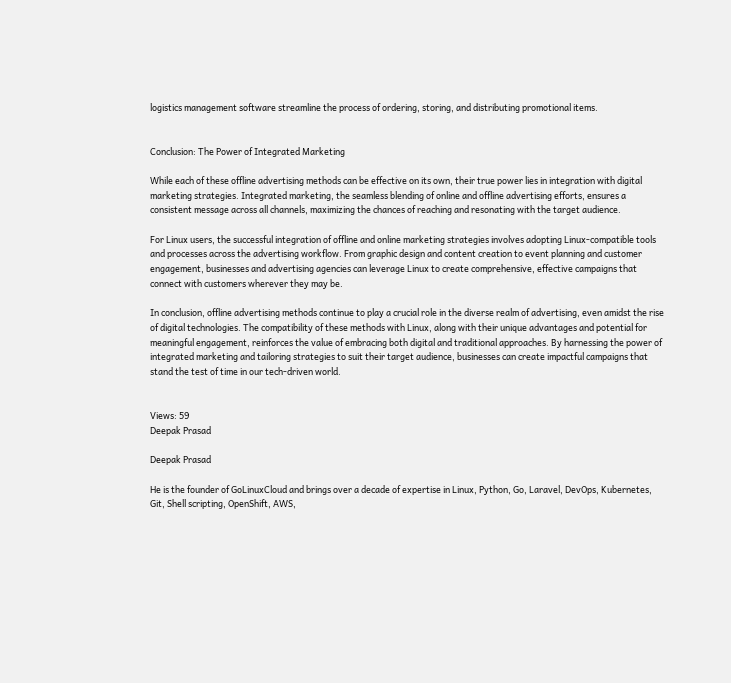logistics management software streamline the process of ordering, storing, and distributing promotional items.


Conclusion: The Power of Integrated Marketing

While each of these offline advertising methods can be effective on its own, their true power lies in integration with digital marketing strategies. Integrated marketing, the seamless blending of online and offline advertising efforts, ensures a consistent message across all channels, maximizing the chances of reaching and resonating with the target audience.

For Linux users, the successful integration of offline and online marketing strategies involves adopting Linux-compatible tools and processes across the advertising workflow. From graphic design and content creation to event planning and customer engagement, businesses and advertising agencies can leverage Linux to create comprehensive, effective campaigns that connect with customers wherever they may be.

In conclusion, offline advertising methods continue to play a crucial role in the diverse realm of advertising, even amidst the rise of digital technologies. The compatibility of these methods with Linux, along with their unique advantages and potential for meaningful engagement, reinforces the value of embracing both digital and traditional approaches. By harnessing the power of integrated marketing and tailoring strategies to suit their target audience, businesses can create impactful campaigns that stand the test of time in our tech-driven world.


Views: 59
Deepak Prasad

Deepak Prasad

He is the founder of GoLinuxCloud and brings over a decade of expertise in Linux, Python, Go, Laravel, DevOps, Kubernetes, Git, Shell scripting, OpenShift, AWS,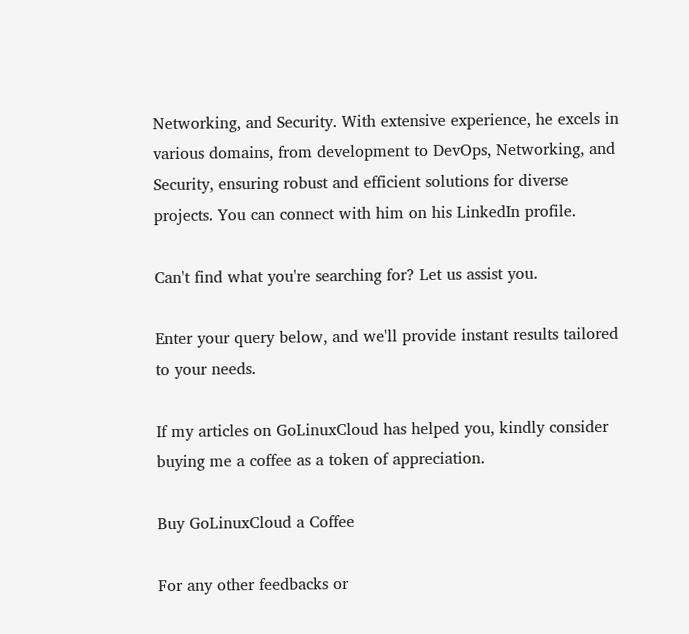Networking, and Security. With extensive experience, he excels in various domains, from development to DevOps, Networking, and Security, ensuring robust and efficient solutions for diverse projects. You can connect with him on his LinkedIn profile.

Can't find what you're searching for? Let us assist you.

Enter your query below, and we'll provide instant results tailored to your needs.

If my articles on GoLinuxCloud has helped you, kindly consider buying me a coffee as a token of appreciation.

Buy GoLinuxCloud a Coffee

For any other feedbacks or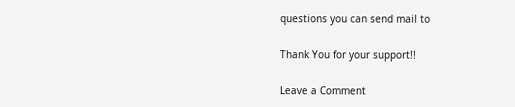questions you can send mail to

Thank You for your support!!

Leave a Comment